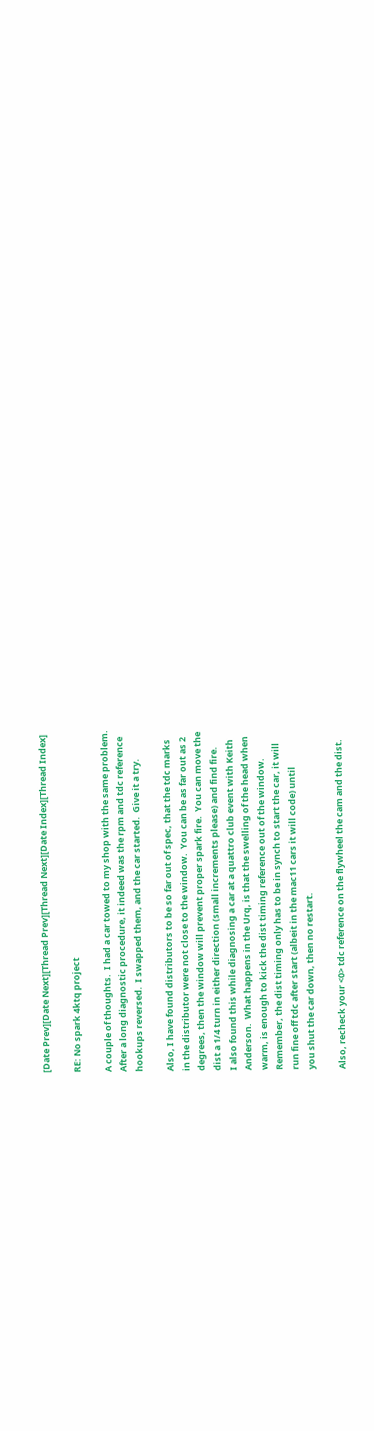[Date Prev][Date Next][Thread Prev][Thread Next][Date Index][Thread Index]

RE: No spark 4ktq project

A couple of thoughts.  I had a car towed to my shop with the same problem.
After a long diagnostic procedure, it indeed was the rpm and tdc reference
hookups reversed.  I swapped them, and the car started.  Give it a try.

Also, I have found distributors to be so far out of spec, that the tdc marks
in the distributor were not close to the window.  You can be as far out as 2
degrees, then the window will prevent proper spark fire.  You can move the
dist a 1/4 turn in either direction (small increments please) and find fire.
I also found this while diagnosing a car at a quattro club event with Keith
Anderson.  What happens in the Urq, is that the swelling of the head when
warm, is enough to kick the dist timing reference out of the window.
Remember, the dist timing only has to be in synch to start the car, it will
run fine off tdc after start (albeit in the mac11 cars it will code) until
you shut the car down, then no restart.

Also, recheck your <0> tdc reference on the flywheel the cam and the dist.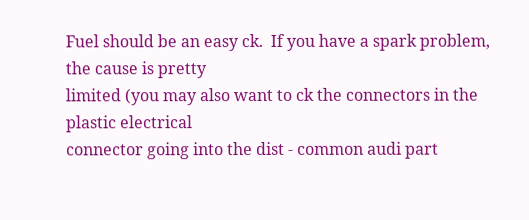Fuel should be an easy ck.  If you have a spark problem, the cause is pretty
limited (you may also want to ck the connectors in the plastic electrical
connector going into the dist - common audi part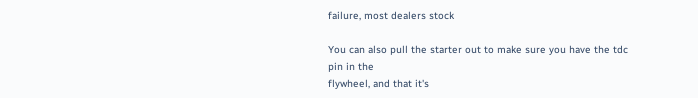failure, most dealers stock

You can also pull the starter out to make sure you have the tdc pin in the
flywheel, and that it's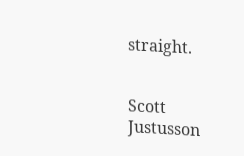straight.


Scott Justusson